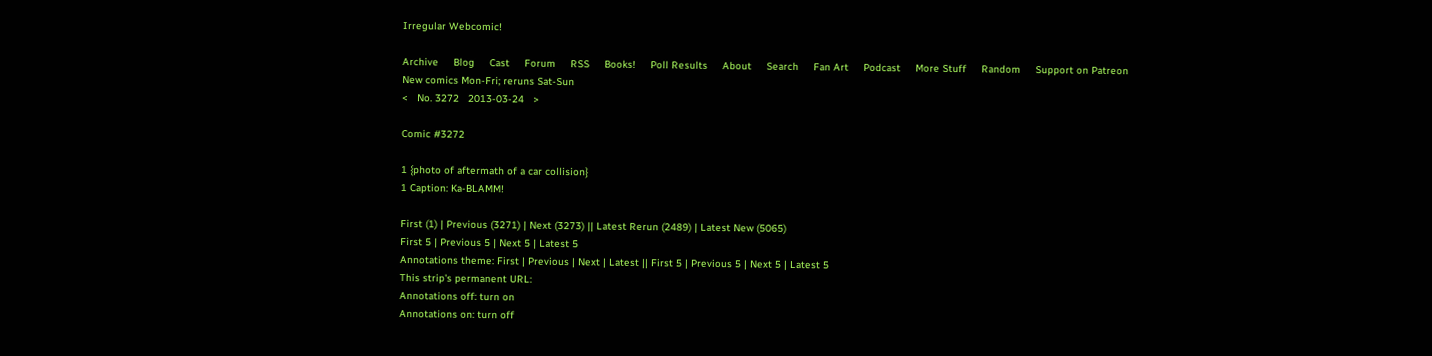Irregular Webcomic!

Archive     Blog     Cast     Forum     RSS     Books!     Poll Results     About     Search     Fan Art     Podcast     More Stuff     Random     Support on Patreon
New comics Mon-Fri; reruns Sat-Sun
<   No. 3272   2013-03-24   >

Comic #3272

1 {photo of aftermath of a car collision}
1 Caption: Ka-BLAMM!

First (1) | Previous (3271) | Next (3273) || Latest Rerun (2489) | Latest New (5065)
First 5 | Previous 5 | Next 5 | Latest 5
Annotations theme: First | Previous | Next | Latest || First 5 | Previous 5 | Next 5 | Latest 5
This strip's permanent URL:
Annotations off: turn on
Annotations on: turn off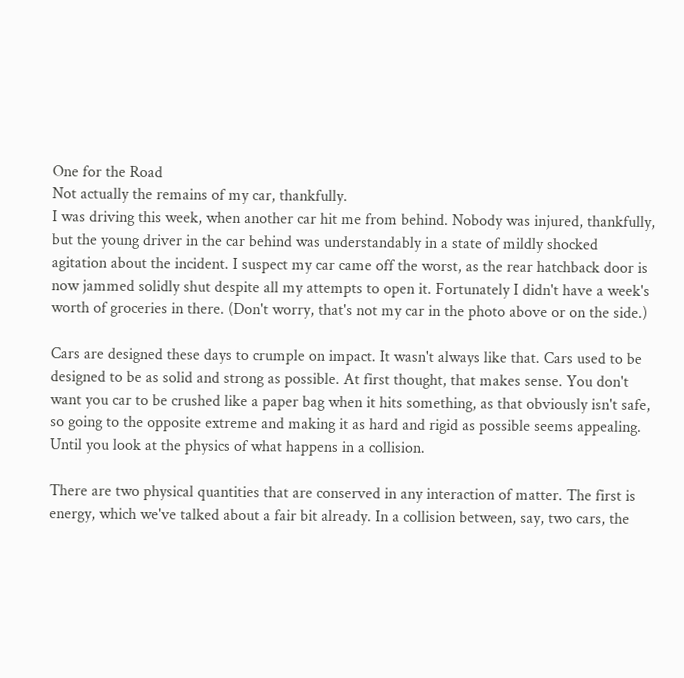One for the Road
Not actually the remains of my car, thankfully.
I was driving this week, when another car hit me from behind. Nobody was injured, thankfully, but the young driver in the car behind was understandably in a state of mildly shocked agitation about the incident. I suspect my car came off the worst, as the rear hatchback door is now jammed solidly shut despite all my attempts to open it. Fortunately I didn't have a week's worth of groceries in there. (Don't worry, that's not my car in the photo above or on the side.)

Cars are designed these days to crumple on impact. It wasn't always like that. Cars used to be designed to be as solid and strong as possible. At first thought, that makes sense. You don't want you car to be crushed like a paper bag when it hits something, as that obviously isn't safe, so going to the opposite extreme and making it as hard and rigid as possible seems appealing. Until you look at the physics of what happens in a collision.

There are two physical quantities that are conserved in any interaction of matter. The first is energy, which we've talked about a fair bit already. In a collision between, say, two cars, the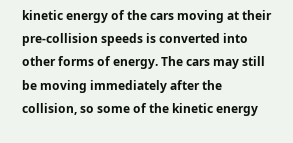kinetic energy of the cars moving at their pre-collision speeds is converted into other forms of energy. The cars may still be moving immediately after the collision, so some of the kinetic energy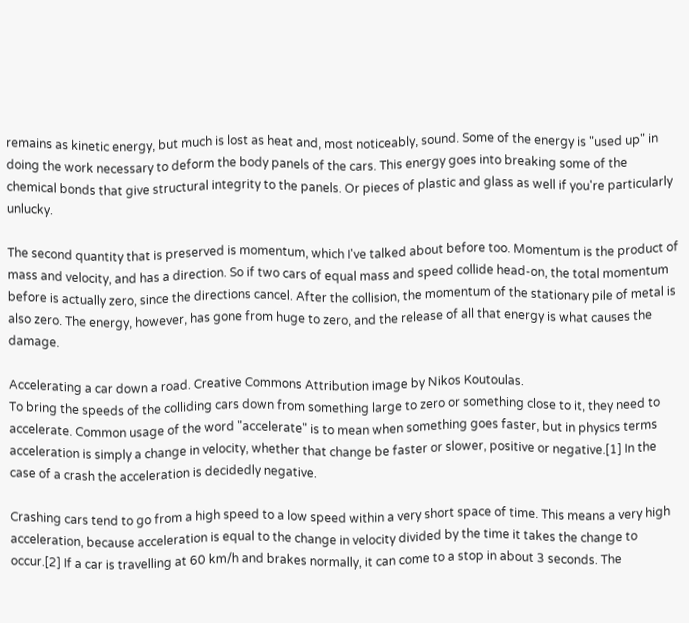remains as kinetic energy, but much is lost as heat and, most noticeably, sound. Some of the energy is "used up" in doing the work necessary to deform the body panels of the cars. This energy goes into breaking some of the chemical bonds that give structural integrity to the panels. Or pieces of plastic and glass as well if you're particularly unlucky.

The second quantity that is preserved is momentum, which I've talked about before too. Momentum is the product of mass and velocity, and has a direction. So if two cars of equal mass and speed collide head-on, the total momentum before is actually zero, since the directions cancel. After the collision, the momentum of the stationary pile of metal is also zero. The energy, however, has gone from huge to zero, and the release of all that energy is what causes the damage.

Accelerating a car down a road. Creative Commons Attribution image by Nikos Koutoulas.
To bring the speeds of the colliding cars down from something large to zero or something close to it, they need to accelerate. Common usage of the word "accelerate" is to mean when something goes faster, but in physics terms acceleration is simply a change in velocity, whether that change be faster or slower, positive or negative.[1] In the case of a crash the acceleration is decidedly negative.

Crashing cars tend to go from a high speed to a low speed within a very short space of time. This means a very high acceleration, because acceleration is equal to the change in velocity divided by the time it takes the change to occur.[2] If a car is travelling at 60 km/h and brakes normally, it can come to a stop in about 3 seconds. The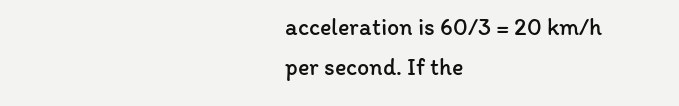acceleration is 60/3 = 20 km/h per second. If the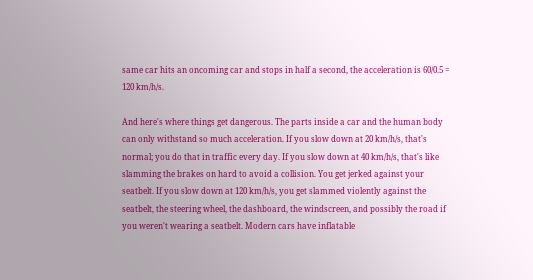same car hits an oncoming car and stops in half a second, the acceleration is 60/0.5 = 120 km/h/s.

And here's where things get dangerous. The parts inside a car and the human body can only withstand so much acceleration. If you slow down at 20 km/h/s, that's normal; you do that in traffic every day. If you slow down at 40 km/h/s, that's like slamming the brakes on hard to avoid a collision. You get jerked against your seatbelt. If you slow down at 120 km/h/s, you get slammed violently against the seatbelt, the steering wheel, the dashboard, the windscreen, and possibly the road if you weren't wearing a seatbelt. Modern cars have inflatable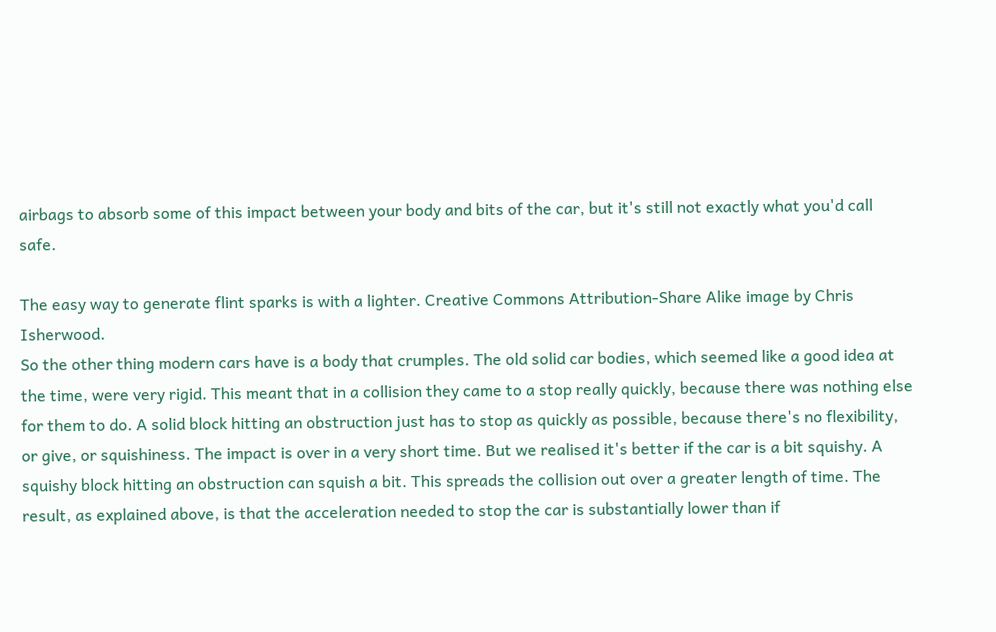airbags to absorb some of this impact between your body and bits of the car, but it's still not exactly what you'd call safe.

The easy way to generate flint sparks is with a lighter. Creative Commons Attribution-Share Alike image by Chris Isherwood.
So the other thing modern cars have is a body that crumples. The old solid car bodies, which seemed like a good idea at the time, were very rigid. This meant that in a collision they came to a stop really quickly, because there was nothing else for them to do. A solid block hitting an obstruction just has to stop as quickly as possible, because there's no flexibility, or give, or squishiness. The impact is over in a very short time. But we realised it's better if the car is a bit squishy. A squishy block hitting an obstruction can squish a bit. This spreads the collision out over a greater length of time. The result, as explained above, is that the acceleration needed to stop the car is substantially lower than if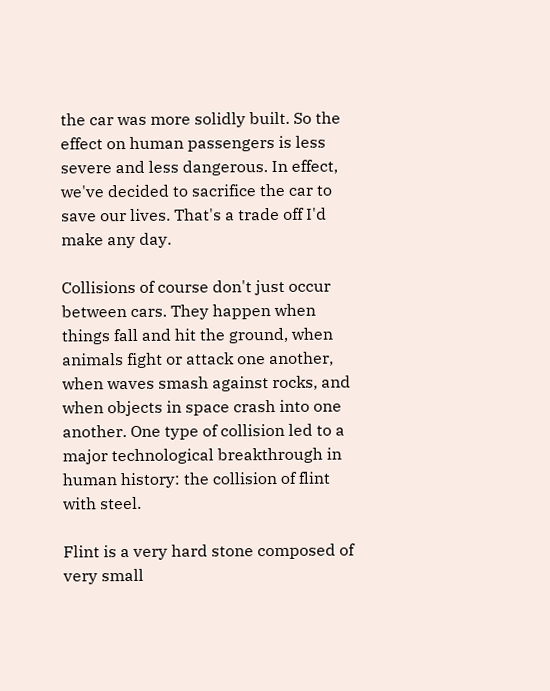the car was more solidly built. So the effect on human passengers is less severe and less dangerous. In effect, we've decided to sacrifice the car to save our lives. That's a trade off I'd make any day.

Collisions of course don't just occur between cars. They happen when things fall and hit the ground, when animals fight or attack one another, when waves smash against rocks, and when objects in space crash into one another. One type of collision led to a major technological breakthrough in human history: the collision of flint with steel.

Flint is a very hard stone composed of very small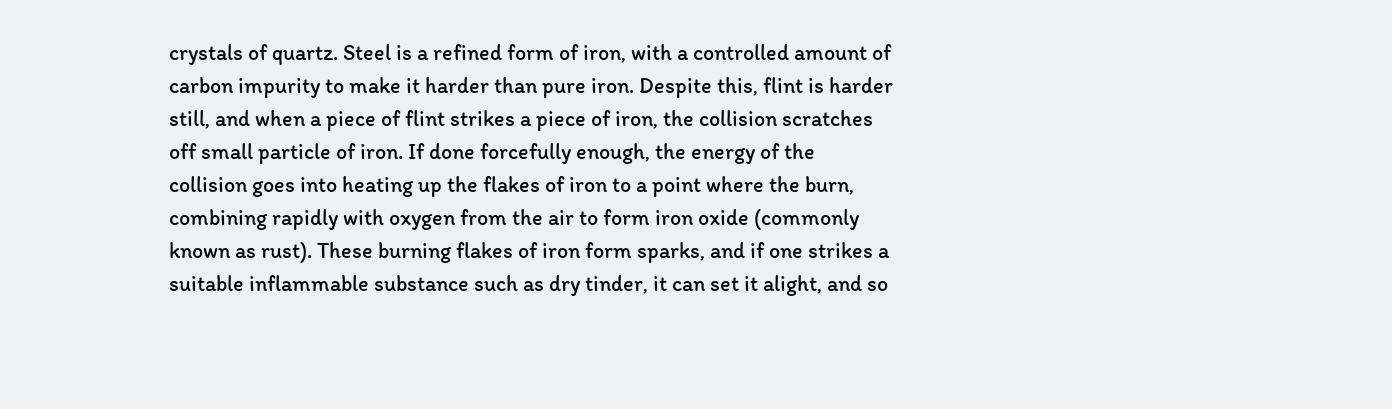crystals of quartz. Steel is a refined form of iron, with a controlled amount of carbon impurity to make it harder than pure iron. Despite this, flint is harder still, and when a piece of flint strikes a piece of iron, the collision scratches off small particle of iron. If done forcefully enough, the energy of the collision goes into heating up the flakes of iron to a point where the burn, combining rapidly with oxygen from the air to form iron oxide (commonly known as rust). These burning flakes of iron form sparks, and if one strikes a suitable inflammable substance such as dry tinder, it can set it alight, and so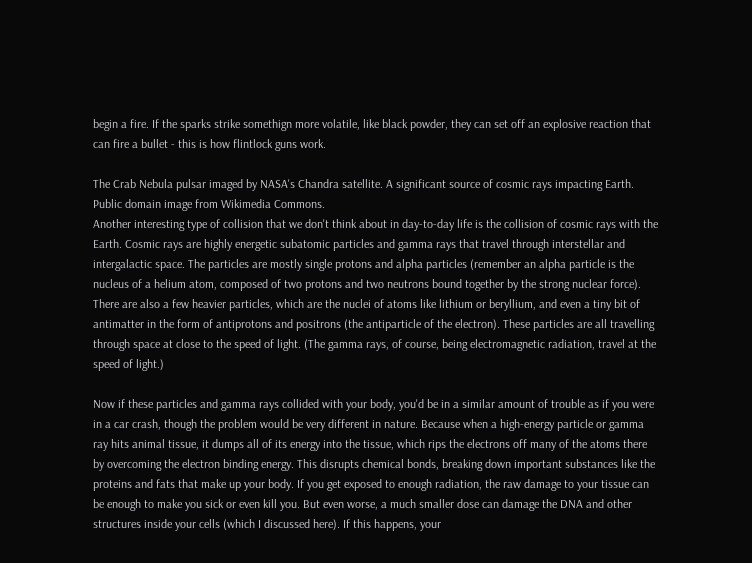begin a fire. If the sparks strike somethign more volatile, like black powder, they can set off an explosive reaction that can fire a bullet - this is how flintlock guns work.

The Crab Nebula pulsar imaged by NASA's Chandra satellite. A significant source of cosmic rays impacting Earth. Public domain image from Wikimedia Commons.
Another interesting type of collision that we don't think about in day-to-day life is the collision of cosmic rays with the Earth. Cosmic rays are highly energetic subatomic particles and gamma rays that travel through interstellar and intergalactic space. The particles are mostly single protons and alpha particles (remember an alpha particle is the nucleus of a helium atom, composed of two protons and two neutrons bound together by the strong nuclear force). There are also a few heavier particles, which are the nuclei of atoms like lithium or beryllium, and even a tiny bit of antimatter in the form of antiprotons and positrons (the antiparticle of the electron). These particles are all travelling through space at close to the speed of light. (The gamma rays, of course, being electromagnetic radiation, travel at the speed of light.)

Now if these particles and gamma rays collided with your body, you'd be in a similar amount of trouble as if you were in a car crash, though the problem would be very different in nature. Because when a high-energy particle or gamma ray hits animal tissue, it dumps all of its energy into the tissue, which rips the electrons off many of the atoms there by overcoming the electron binding energy. This disrupts chemical bonds, breaking down important substances like the proteins and fats that make up your body. If you get exposed to enough radiation, the raw damage to your tissue can be enough to make you sick or even kill you. But even worse, a much smaller dose can damage the DNA and other structures inside your cells (which I discussed here). If this happens, your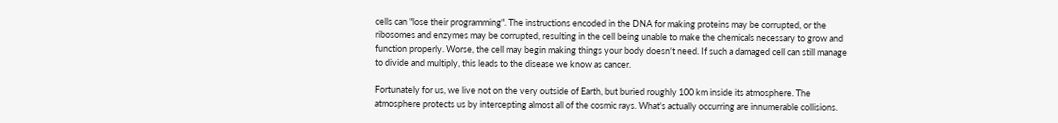cells can "lose their programming". The instructions encoded in the DNA for making proteins may be corrupted, or the ribosomes and enzymes may be corrupted, resulting in the cell being unable to make the chemicals necessary to grow and function properly. Worse, the cell may begin making things your body doesn't need. If such a damaged cell can still manage to divide and multiply, this leads to the disease we know as cancer.

Fortunately for us, we live not on the very outside of Earth, but buried roughly 100 km inside its atmosphere. The atmosphere protects us by intercepting almost all of the cosmic rays. What's actually occurring are innumerable collisions.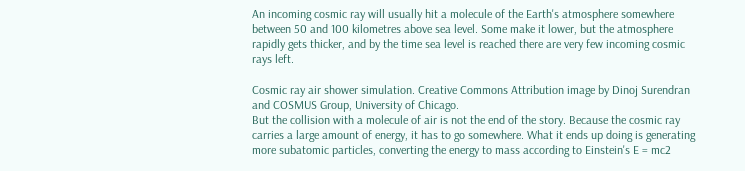An incoming cosmic ray will usually hit a molecule of the Earth's atmosphere somewhere between 50 and 100 kilometres above sea level. Some make it lower, but the atmosphere rapidly gets thicker, and by the time sea level is reached there are very few incoming cosmic rays left.

Cosmic ray air shower simulation. Creative Commons Attribution image by Dinoj Surendran and COSMUS Group, University of Chicago.
But the collision with a molecule of air is not the end of the story. Because the cosmic ray carries a large amount of energy, it has to go somewhere. What it ends up doing is generating more subatomic particles, converting the energy to mass according to Einstein's E = mc2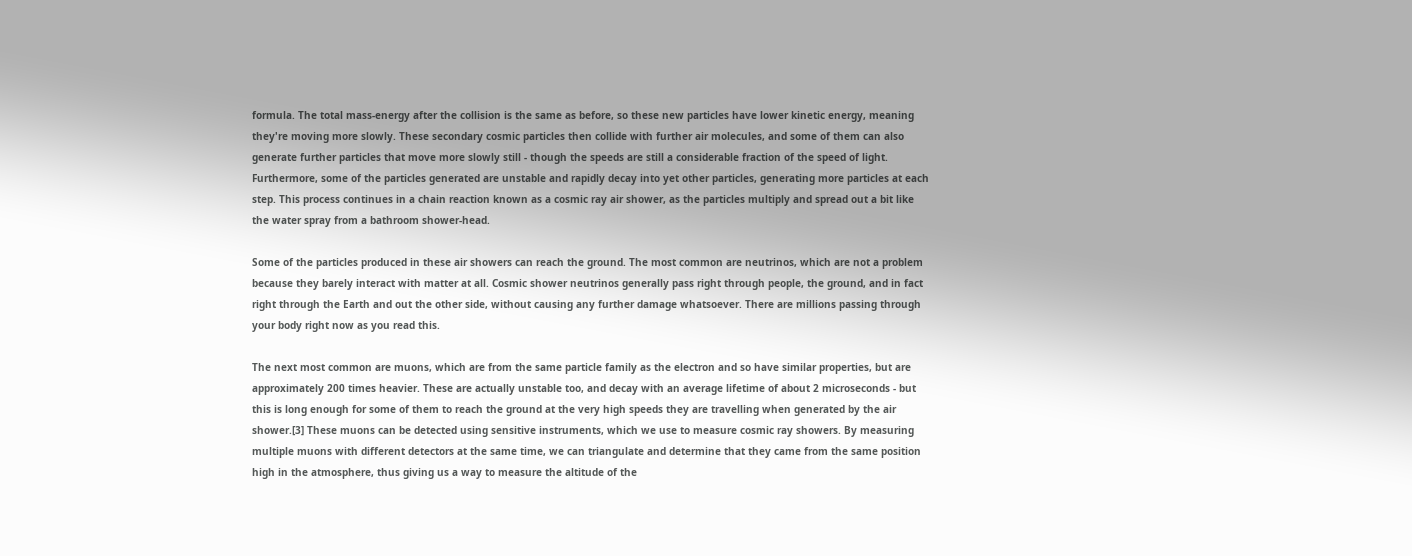formula. The total mass-energy after the collision is the same as before, so these new particles have lower kinetic energy, meaning they're moving more slowly. These secondary cosmic particles then collide with further air molecules, and some of them can also generate further particles that move more slowly still - though the speeds are still a considerable fraction of the speed of light. Furthermore, some of the particles generated are unstable and rapidly decay into yet other particles, generating more particles at each step. This process continues in a chain reaction known as a cosmic ray air shower, as the particles multiply and spread out a bit like the water spray from a bathroom shower-head.

Some of the particles produced in these air showers can reach the ground. The most common are neutrinos, which are not a problem because they barely interact with matter at all. Cosmic shower neutrinos generally pass right through people, the ground, and in fact right through the Earth and out the other side, without causing any further damage whatsoever. There are millions passing through your body right now as you read this.

The next most common are muons, which are from the same particle family as the electron and so have similar properties, but are approximately 200 times heavier. These are actually unstable too, and decay with an average lifetime of about 2 microseconds - but this is long enough for some of them to reach the ground at the very high speeds they are travelling when generated by the air shower.[3] These muons can be detected using sensitive instruments, which we use to measure cosmic ray showers. By measuring multiple muons with different detectors at the same time, we can triangulate and determine that they came from the same position high in the atmosphere, thus giving us a way to measure the altitude of the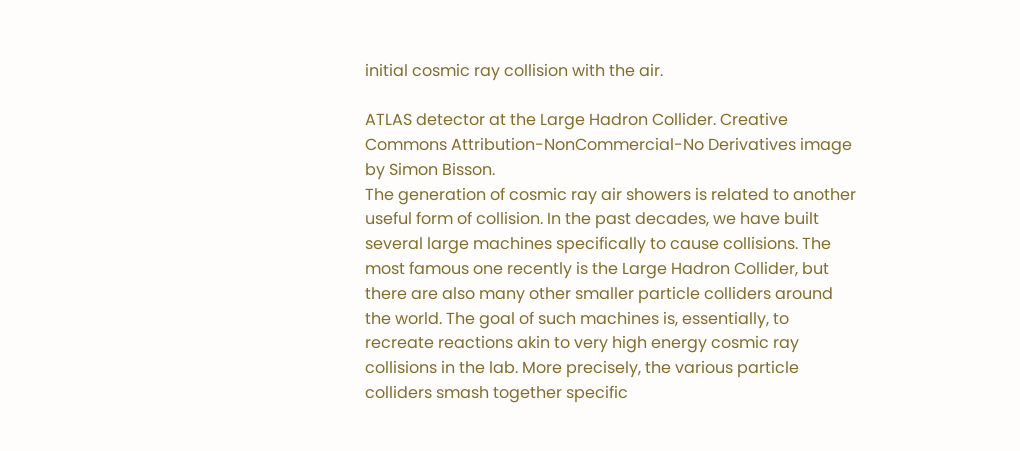initial cosmic ray collision with the air.

ATLAS detector at the Large Hadron Collider. Creative Commons Attribution-NonCommercial-No Derivatives image by Simon Bisson.
The generation of cosmic ray air showers is related to another useful form of collision. In the past decades, we have built several large machines specifically to cause collisions. The most famous one recently is the Large Hadron Collider, but there are also many other smaller particle colliders around the world. The goal of such machines is, essentially, to recreate reactions akin to very high energy cosmic ray collisions in the lab. More precisely, the various particle colliders smash together specific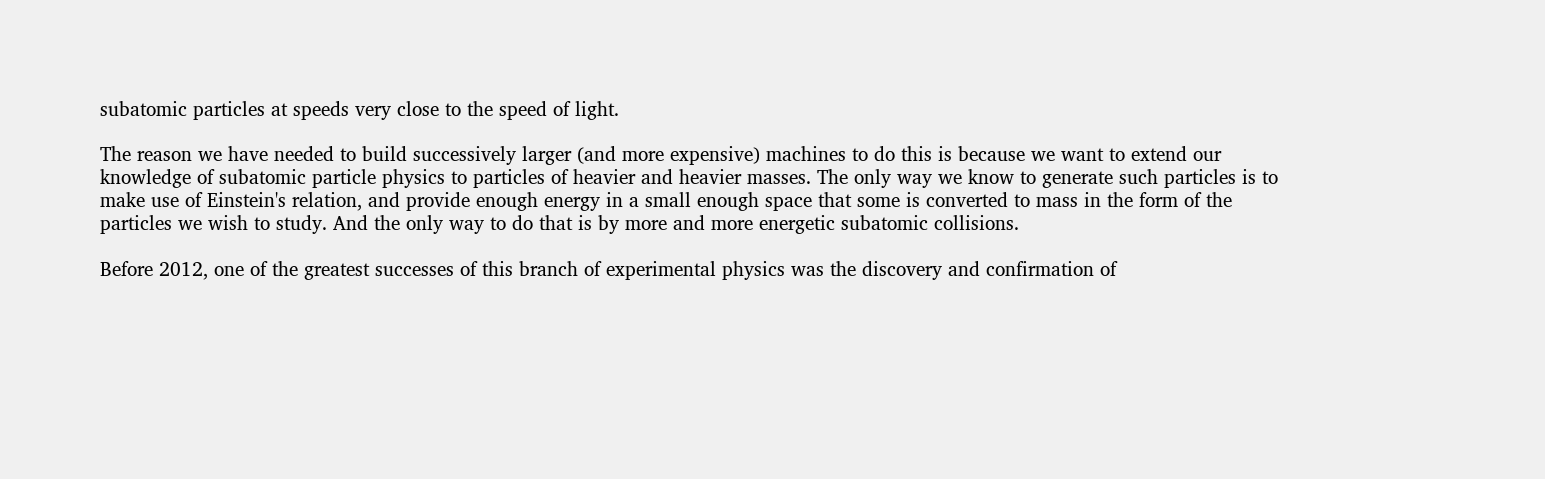subatomic particles at speeds very close to the speed of light.

The reason we have needed to build successively larger (and more expensive) machines to do this is because we want to extend our knowledge of subatomic particle physics to particles of heavier and heavier masses. The only way we know to generate such particles is to make use of Einstein's relation, and provide enough energy in a small enough space that some is converted to mass in the form of the particles we wish to study. And the only way to do that is by more and more energetic subatomic collisions.

Before 2012, one of the greatest successes of this branch of experimental physics was the discovery and confirmation of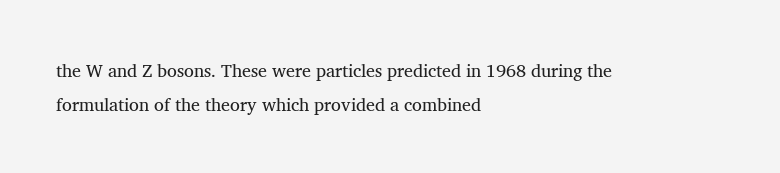the W and Z bosons. These were particles predicted in 1968 during the formulation of the theory which provided a combined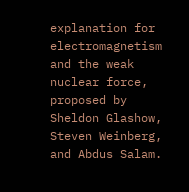explanation for electromagnetism and the weak nuclear force, proposed by Sheldon Glashow, Steven Weinberg, and Abdus Salam.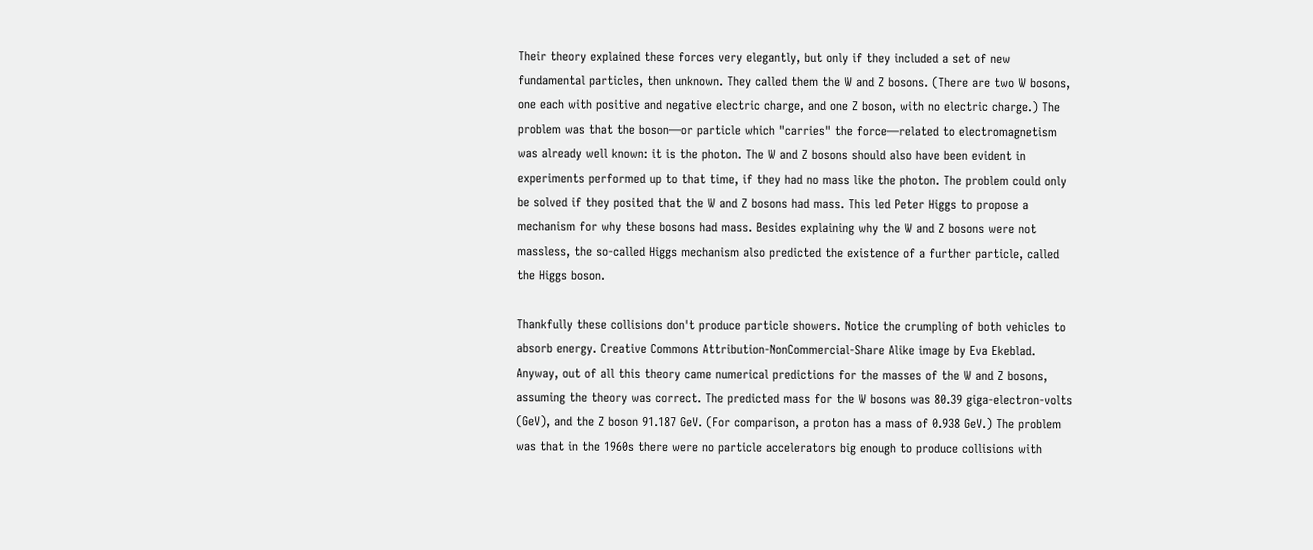Their theory explained these forces very elegantly, but only if they included a set of new fundamental particles, then unknown. They called them the W and Z bosons. (There are two W bosons, one each with positive and negative electric charge, and one Z boson, with no electric charge.) The problem was that the boson—or particle which "carries" the force—related to electromagnetism was already well known: it is the photon. The W and Z bosons should also have been evident in experiments performed up to that time, if they had no mass like the photon. The problem could only be solved if they posited that the W and Z bosons had mass. This led Peter Higgs to propose a mechanism for why these bosons had mass. Besides explaining why the W and Z bosons were not massless, the so-called Higgs mechanism also predicted the existence of a further particle, called the Higgs boson.

Thankfully these collisions don't produce particle showers. Notice the crumpling of both vehicles to absorb energy. Creative Commons Attribution-NonCommercial-Share Alike image by Eva Ekeblad.
Anyway, out of all this theory came numerical predictions for the masses of the W and Z bosons, assuming the theory was correct. The predicted mass for the W bosons was 80.39 giga-electron-volts (GeV), and the Z boson 91.187 GeV. (For comparison, a proton has a mass of 0.938 GeV.) The problem was that in the 1960s there were no particle accelerators big enough to produce collisions with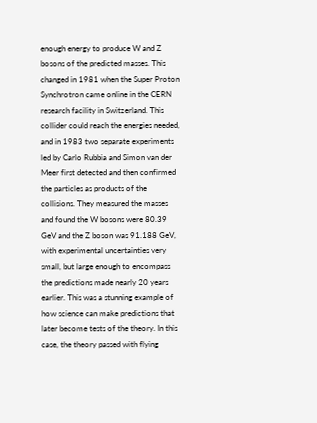enough energy to produce W and Z bosons of the predicted masses. This changed in 1981 when the Super Proton Synchrotron came online in the CERN research facility in Switzerland. This collider could reach the energies needed, and in 1983 two separate experiments led by Carlo Rubbia and Simon van der Meer first detected and then confirmed the particles as products of the collisions. They measured the masses and found the W bosons were 80.39 GeV and the Z boson was 91.188 GeV, with experimental uncertainties very small, but large enough to encompass the predictions made nearly 20 years earlier. This was a stunning example of how science can make predictions that later become tests of the theory. In this case, the theory passed with flying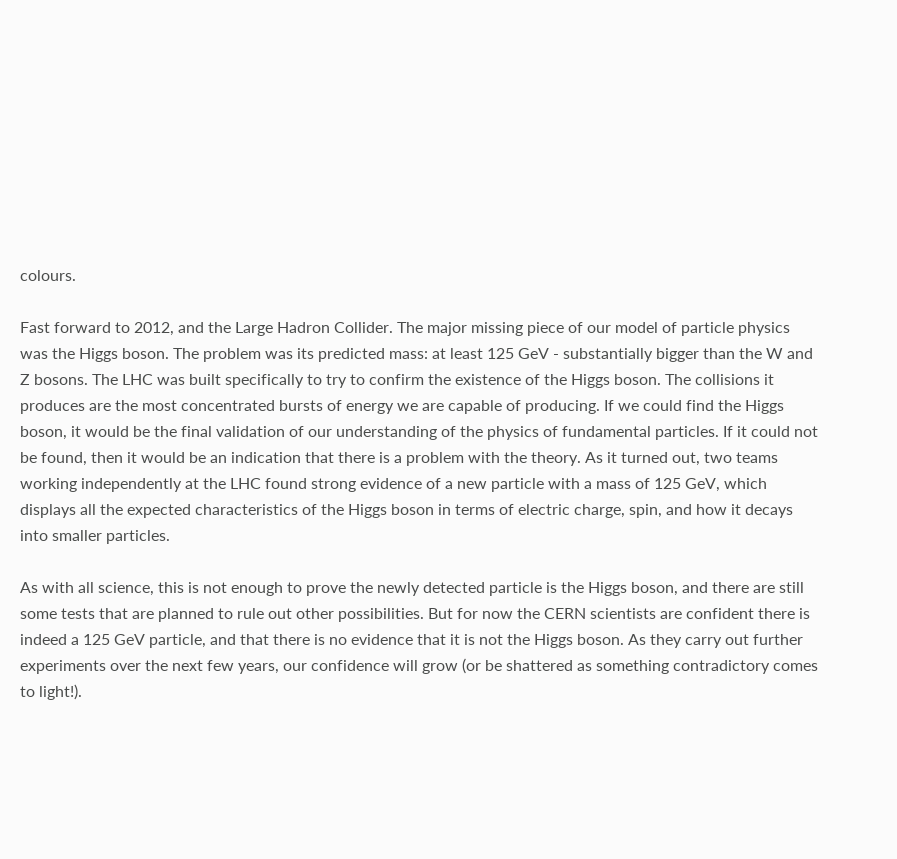colours.

Fast forward to 2012, and the Large Hadron Collider. The major missing piece of our model of particle physics was the Higgs boson. The problem was its predicted mass: at least 125 GeV - substantially bigger than the W and Z bosons. The LHC was built specifically to try to confirm the existence of the Higgs boson. The collisions it produces are the most concentrated bursts of energy we are capable of producing. If we could find the Higgs boson, it would be the final validation of our understanding of the physics of fundamental particles. If it could not be found, then it would be an indication that there is a problem with the theory. As it turned out, two teams working independently at the LHC found strong evidence of a new particle with a mass of 125 GeV, which displays all the expected characteristics of the Higgs boson in terms of electric charge, spin, and how it decays into smaller particles.

As with all science, this is not enough to prove the newly detected particle is the Higgs boson, and there are still some tests that are planned to rule out other possibilities. But for now the CERN scientists are confident there is indeed a 125 GeV particle, and that there is no evidence that it is not the Higgs boson. As they carry out further experiments over the next few years, our confidence will grow (or be shattered as something contradictory comes to light!).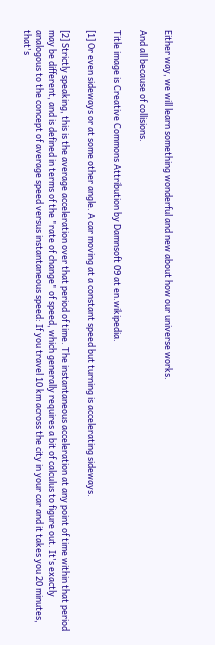Either way, we will learn something wonderful and new about how our universe works.

And all because of collisions.

Title image is Creative Commons Attribution by Damnsoft 09 at en.wikipedia.

[1] Or even sideways or at some other angle. A car moving at a constant speed but turning is accelerating sideways.

[2] Strictly speaking, this is the average acceleration over that period of time. The instantaneous acceleration at any point of time within that period may be different, and is defined in terms of the "rate of change" of speed, which generally requires a bit of calculus to figure out. It's exactly analogous to the concept of average speed versus instantaneous speed: If you travel 10 km across the city in your car and it takes you 20 minutes, that's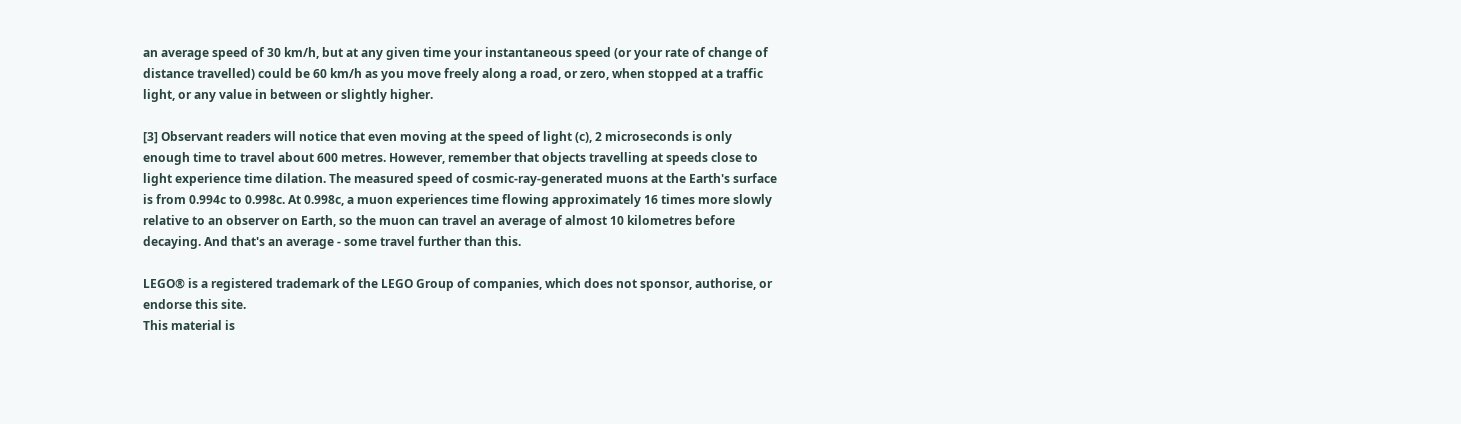an average speed of 30 km/h, but at any given time your instantaneous speed (or your rate of change of distance travelled) could be 60 km/h as you move freely along a road, or zero, when stopped at a traffic light, or any value in between or slightly higher.

[3] Observant readers will notice that even moving at the speed of light (c), 2 microseconds is only enough time to travel about 600 metres. However, remember that objects travelling at speeds close to light experience time dilation. The measured speed of cosmic-ray-generated muons at the Earth's surface is from 0.994c to 0.998c. At 0.998c, a muon experiences time flowing approximately 16 times more slowly relative to an observer on Earth, so the muon can travel an average of almost 10 kilometres before decaying. And that's an average - some travel further than this.

LEGO® is a registered trademark of the LEGO Group of companies, which does not sponsor, authorise, or endorse this site.
This material is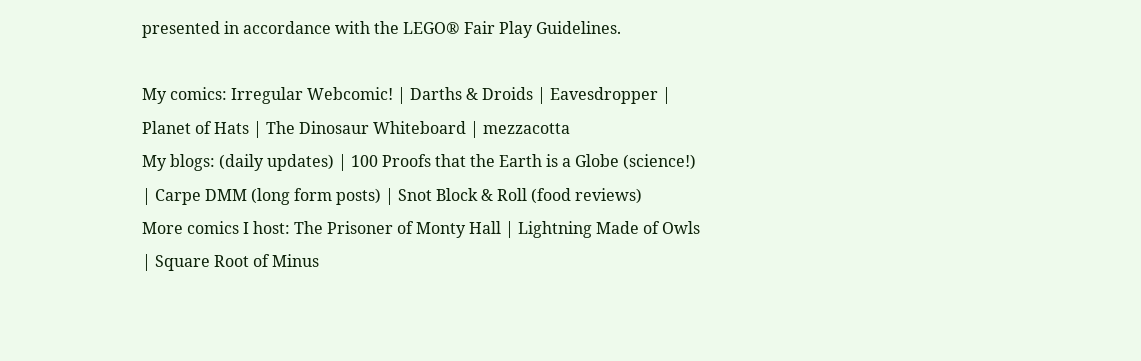presented in accordance with the LEGO® Fair Play Guidelines.

My comics: Irregular Webcomic! | Darths & Droids | Eavesdropper | Planet of Hats | The Dinosaur Whiteboard | mezzacotta
My blogs: (daily updates) | 100 Proofs that the Earth is a Globe (science!) | Carpe DMM (long form posts) | Snot Block & Roll (food reviews)
More comics I host: The Prisoner of Monty Hall | Lightning Made of Owls | Square Root of Minus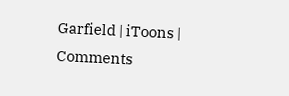Garfield | iToons | Comments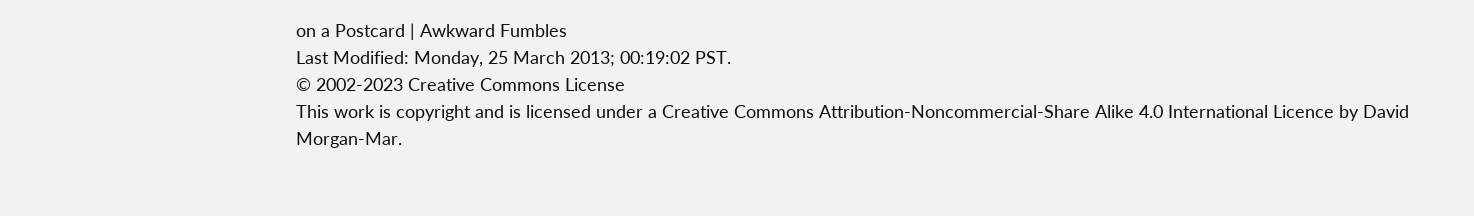on a Postcard | Awkward Fumbles
Last Modified: Monday, 25 March 2013; 00:19:02 PST.
© 2002-2023 Creative Commons License
This work is copyright and is licensed under a Creative Commons Attribution-Noncommercial-Share Alike 4.0 International Licence by David Morgan-Mar.